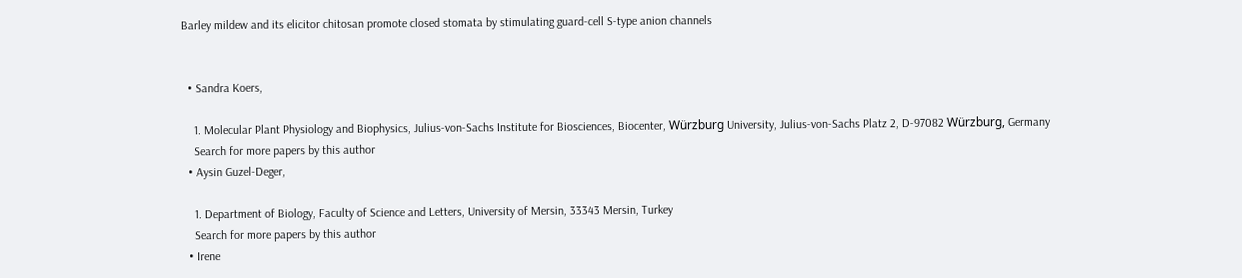Barley mildew and its elicitor chitosan promote closed stomata by stimulating guard-cell S-type anion channels


  • Sandra Koers,

    1. Molecular Plant Physiology and Biophysics, Julius-von-Sachs Institute for Biosciences, Biocenter, Würzburg University, Julius-von-Sachs Platz 2, D-97082 Würzburg, Germany
    Search for more papers by this author
  • Aysin Guzel-Deger,

    1. Department of Biology, Faculty of Science and Letters, University of Mersin, 33343 Mersin, Turkey
    Search for more papers by this author
  • Irene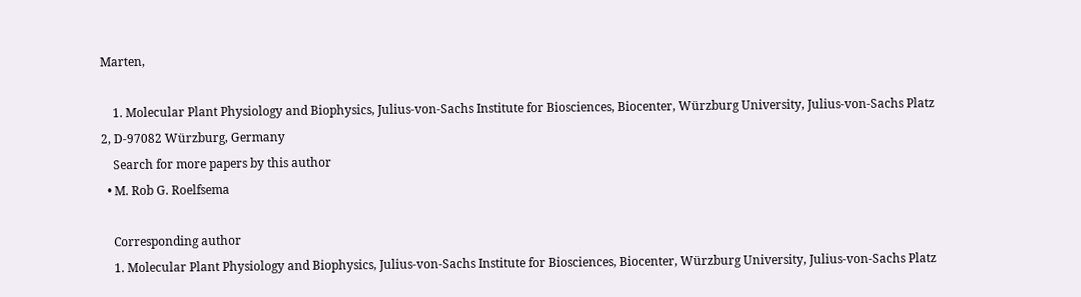Marten,

    1. Molecular Plant Physiology and Biophysics, Julius-von-Sachs Institute for Biosciences, Biocenter, Würzburg University, Julius-von-Sachs Platz 2, D-97082 Würzburg, Germany
    Search for more papers by this author
  • M. Rob G. Roelfsema

    Corresponding author
    1. Molecular Plant Physiology and Biophysics, Julius-von-Sachs Institute for Biosciences, Biocenter, Würzburg University, Julius-von-Sachs Platz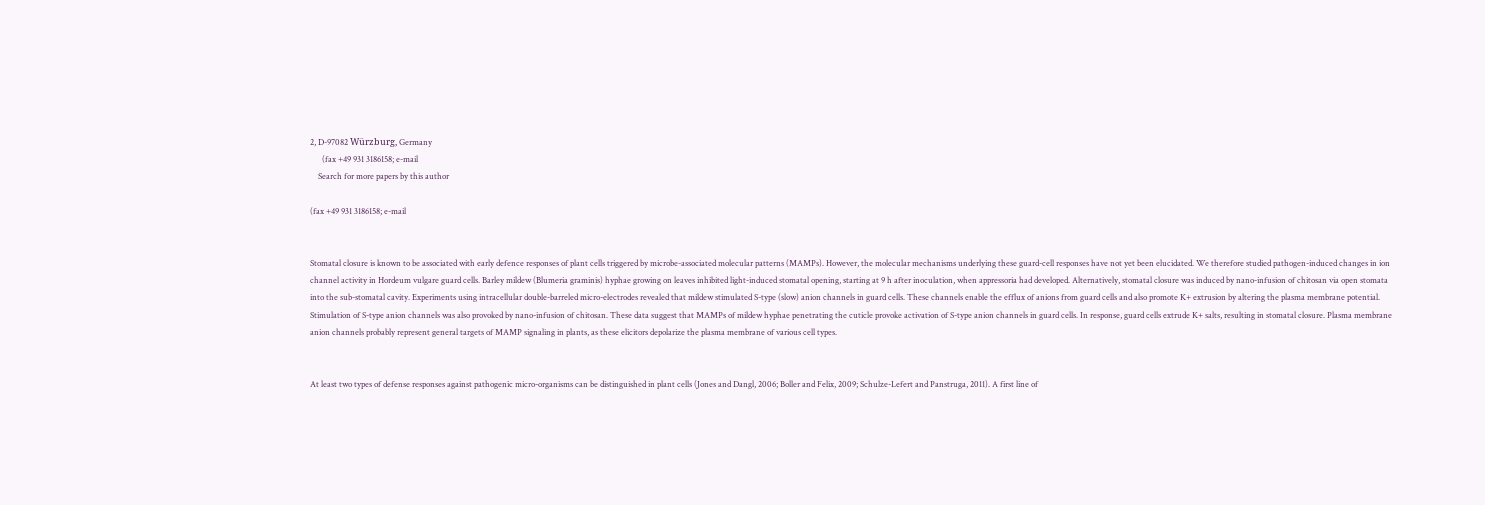2, D-97082 Würzburg, Germany
      (fax +49 931 3186158; e-mail
    Search for more papers by this author

(fax +49 931 3186158; e-mail


Stomatal closure is known to be associated with early defence responses of plant cells triggered by microbe-associated molecular patterns (MAMPs). However, the molecular mechanisms underlying these guard-cell responses have not yet been elucidated. We therefore studied pathogen-induced changes in ion channel activity in Hordeum vulgare guard cells. Barley mildew (Blumeria graminis) hyphae growing on leaves inhibited light-induced stomatal opening, starting at 9 h after inoculation, when appressoria had developed. Alternatively, stomatal closure was induced by nano-infusion of chitosan via open stomata into the sub-stomatal cavity. Experiments using intracellular double-barreled micro-electrodes revealed that mildew stimulated S-type (slow) anion channels in guard cells. These channels enable the efflux of anions from guard cells and also promote K+ extrusion by altering the plasma membrane potential. Stimulation of S-type anion channels was also provoked by nano-infusion of chitosan. These data suggest that MAMPs of mildew hyphae penetrating the cuticle provoke activation of S-type anion channels in guard cells. In response, guard cells extrude K+ salts, resulting in stomatal closure. Plasma membrane anion channels probably represent general targets of MAMP signaling in plants, as these elicitors depolarize the plasma membrane of various cell types.


At least two types of defense responses against pathogenic micro-organisms can be distinguished in plant cells (Jones and Dangl, 2006; Boller and Felix, 2009; Schulze-Lefert and Panstruga, 2011). A first line of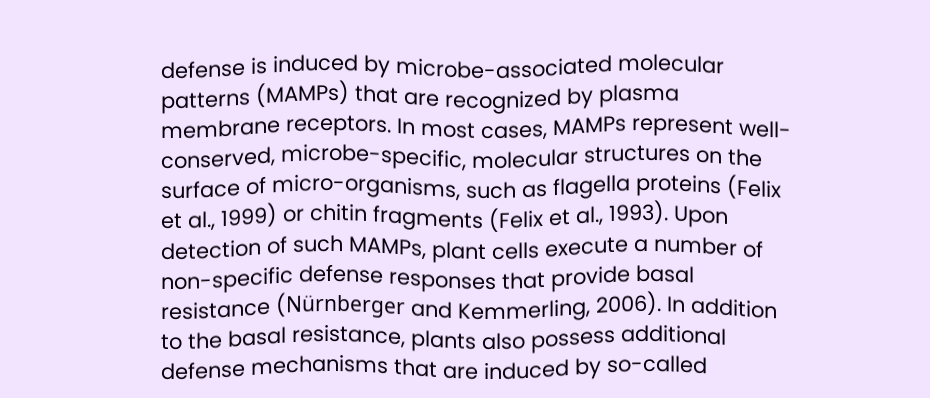defense is induced by microbe-associated molecular patterns (MAMPs) that are recognized by plasma membrane receptors. In most cases, MAMPs represent well-conserved, microbe-specific, molecular structures on the surface of micro-organisms, such as flagella proteins (Felix et al., 1999) or chitin fragments (Felix et al., 1993). Upon detection of such MAMPs, plant cells execute a number of non-specific defense responses that provide basal resistance (Nürnberger and Kemmerling, 2006). In addition to the basal resistance, plants also possess additional defense mechanisms that are induced by so-called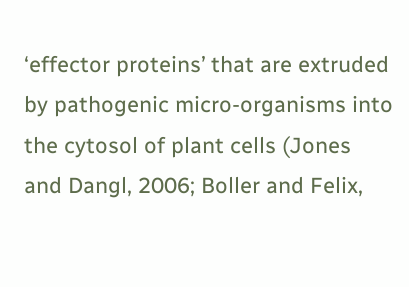‘effector proteins’ that are extruded by pathogenic micro-organisms into the cytosol of plant cells (Jones and Dangl, 2006; Boller and Felix,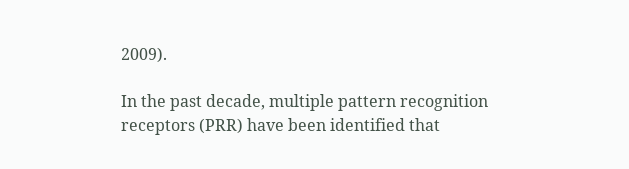2009).

In the past decade, multiple pattern recognition receptors (PRR) have been identified that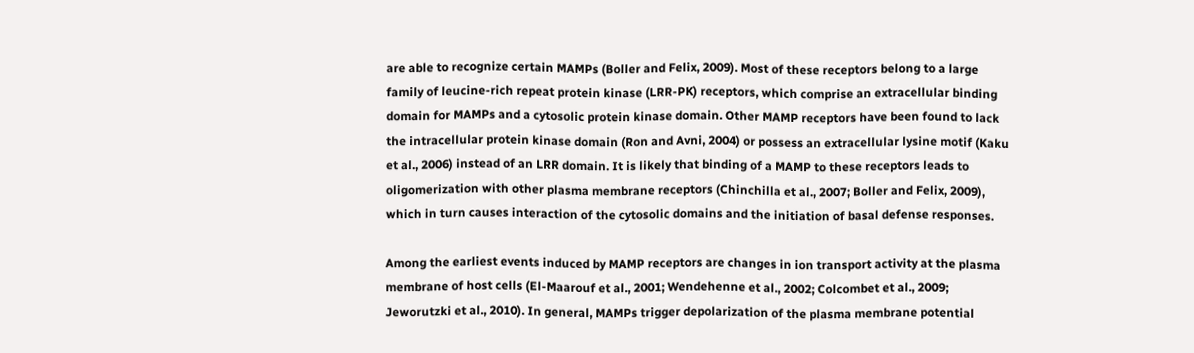are able to recognize certain MAMPs (Boller and Felix, 2009). Most of these receptors belong to a large family of leucine-rich repeat protein kinase (LRR-PK) receptors, which comprise an extracellular binding domain for MAMPs and a cytosolic protein kinase domain. Other MAMP receptors have been found to lack the intracellular protein kinase domain (Ron and Avni, 2004) or possess an extracellular lysine motif (Kaku et al., 2006) instead of an LRR domain. It is likely that binding of a MAMP to these receptors leads to oligomerization with other plasma membrane receptors (Chinchilla et al., 2007; Boller and Felix, 2009), which in turn causes interaction of the cytosolic domains and the initiation of basal defense responses.

Among the earliest events induced by MAMP receptors are changes in ion transport activity at the plasma membrane of host cells (El-Maarouf et al., 2001; Wendehenne et al., 2002; Colcombet et al., 2009; Jeworutzki et al., 2010). In general, MAMPs trigger depolarization of the plasma membrane potential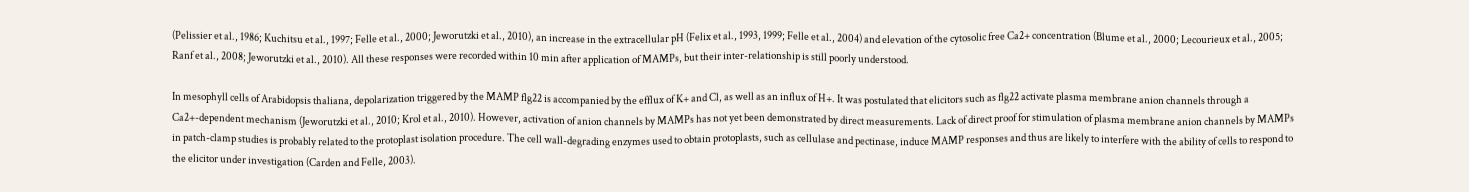(Pelissier et al., 1986; Kuchitsu et al., 1997; Felle et al., 2000; Jeworutzki et al., 2010), an increase in the extracellular pH (Felix et al., 1993, 1999; Felle et al., 2004) and elevation of the cytosolic free Ca2+ concentration (Blume et al., 2000; Lecourieux et al., 2005; Ranf et al., 2008; Jeworutzki et al., 2010). All these responses were recorded within 10 min after application of MAMPs, but their inter-relationship is still poorly understood.

In mesophyll cells of Arabidopsis thaliana, depolarization triggered by the MAMP flg22 is accompanied by the efflux of K+ and Cl, as well as an influx of H+. It was postulated that elicitors such as flg22 activate plasma membrane anion channels through a Ca2+-dependent mechanism (Jeworutzki et al., 2010; Krol et al., 2010). However, activation of anion channels by MAMPs has not yet been demonstrated by direct measurements. Lack of direct proof for stimulation of plasma membrane anion channels by MAMPs in patch-clamp studies is probably related to the protoplast isolation procedure. The cell wall-degrading enzymes used to obtain protoplasts, such as cellulase and pectinase, induce MAMP responses and thus are likely to interfere with the ability of cells to respond to the elicitor under investigation (Carden and Felle, 2003).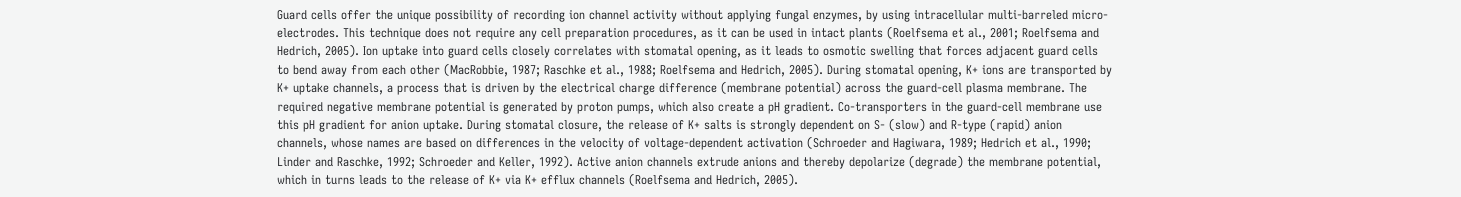Guard cells offer the unique possibility of recording ion channel activity without applying fungal enzymes, by using intracellular multi-barreled micro-electrodes. This technique does not require any cell preparation procedures, as it can be used in intact plants (Roelfsema et al., 2001; Roelfsema and Hedrich, 2005). Ion uptake into guard cells closely correlates with stomatal opening, as it leads to osmotic swelling that forces adjacent guard cells to bend away from each other (MacRobbie, 1987; Raschke et al., 1988; Roelfsema and Hedrich, 2005). During stomatal opening, K+ ions are transported by K+ uptake channels, a process that is driven by the electrical charge difference (membrane potential) across the guard-cell plasma membrane. The required negative membrane potential is generated by proton pumps, which also create a pH gradient. Co-transporters in the guard-cell membrane use this pH gradient for anion uptake. During stomatal closure, the release of K+ salts is strongly dependent on S- (slow) and R-type (rapid) anion channels, whose names are based on differences in the velocity of voltage-dependent activation (Schroeder and Hagiwara, 1989; Hedrich et al., 1990; Linder and Raschke, 1992; Schroeder and Keller, 1992). Active anion channels extrude anions and thereby depolarize (degrade) the membrane potential, which in turns leads to the release of K+ via K+ efflux channels (Roelfsema and Hedrich, 2005).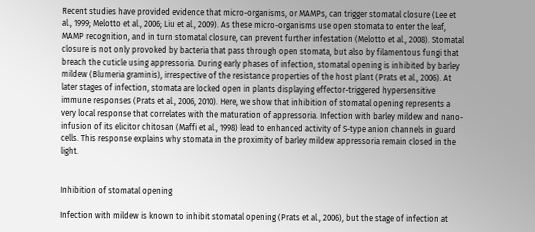Recent studies have provided evidence that micro-organisms, or MAMPs, can trigger stomatal closure (Lee et al., 1999; Melotto et al., 2006; Liu et al., 2009). As these micro-organisms use open stomata to enter the leaf, MAMP recognition, and in turn stomatal closure, can prevent further infestation (Melotto et al., 2008). Stomatal closure is not only provoked by bacteria that pass through open stomata, but also by filamentous fungi that breach the cuticle using appressoria. During early phases of infection, stomatal opening is inhibited by barley mildew (Blumeria graminis), irrespective of the resistance properties of the host plant (Prats et al., 2006). At later stages of infection, stomata are locked open in plants displaying effector-triggered hypersensitive immune responses (Prats et al., 2006, 2010). Here, we show that inhibition of stomatal opening represents a very local response that correlates with the maturation of appressoria. Infection with barley mildew and nano-infusion of its elicitor chitosan (Maffi et al., 1998) lead to enhanced activity of S-type anion channels in guard cells. This response explains why stomata in the proximity of barley mildew appressoria remain closed in the light.


Inhibition of stomatal opening

Infection with mildew is known to inhibit stomatal opening (Prats et al., 2006), but the stage of infection at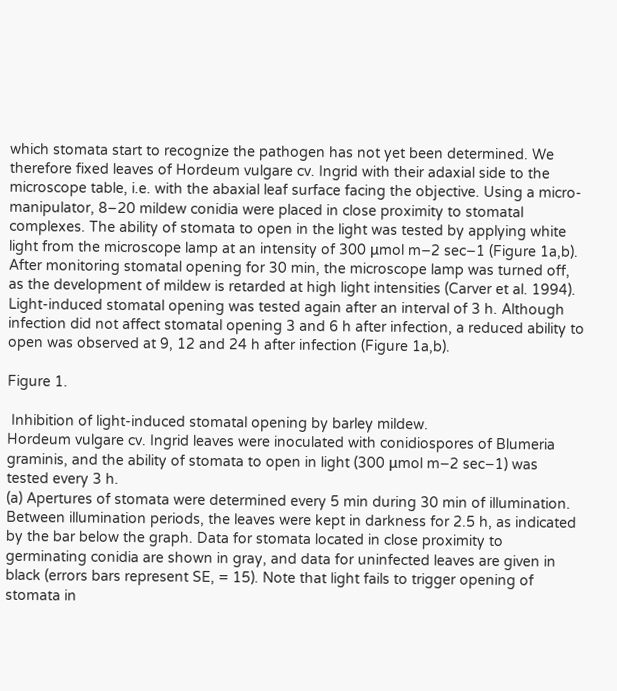which stomata start to recognize the pathogen has not yet been determined. We therefore fixed leaves of Hordeum vulgare cv. Ingrid with their adaxial side to the microscope table, i.e. with the abaxial leaf surface facing the objective. Using a micro-manipulator, 8–20 mildew conidia were placed in close proximity to stomatal complexes. The ability of stomata to open in the light was tested by applying white light from the microscope lamp at an intensity of 300 μmol m−2 sec−1 (Figure 1a,b). After monitoring stomatal opening for 30 min, the microscope lamp was turned off, as the development of mildew is retarded at high light intensities (Carver et al. 1994). Light-induced stomatal opening was tested again after an interval of 3 h. Although infection did not affect stomatal opening 3 and 6 h after infection, a reduced ability to open was observed at 9, 12 and 24 h after infection (Figure 1a,b).

Figure 1.

 Inhibition of light-induced stomatal opening by barley mildew.
Hordeum vulgare cv. Ingrid leaves were inoculated with conidiospores of Blumeria graminis, and the ability of stomata to open in light (300 μmol m−2 sec−1) was tested every 3 h.
(a) Apertures of stomata were determined every 5 min during 30 min of illumination. Between illumination periods, the leaves were kept in darkness for 2.5 h, as indicated by the bar below the graph. Data for stomata located in close proximity to germinating conidia are shown in gray, and data for uninfected leaves are given in black (errors bars represent SE, = 15). Note that light fails to trigger opening of stomata in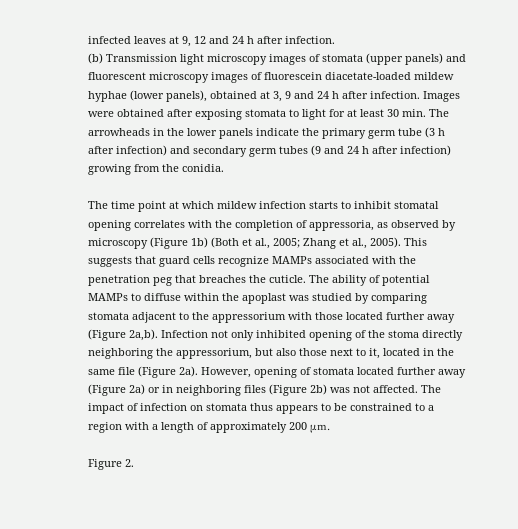infected leaves at 9, 12 and 24 h after infection.
(b) Transmission light microscopy images of stomata (upper panels) and fluorescent microscopy images of fluorescein diacetate-loaded mildew hyphae (lower panels), obtained at 3, 9 and 24 h after infection. Images were obtained after exposing stomata to light for at least 30 min. The arrowheads in the lower panels indicate the primary germ tube (3 h after infection) and secondary germ tubes (9 and 24 h after infection) growing from the conidia.

The time point at which mildew infection starts to inhibit stomatal opening correlates with the completion of appressoria, as observed by microscopy (Figure 1b) (Both et al., 2005; Zhang et al., 2005). This suggests that guard cells recognize MAMPs associated with the penetration peg that breaches the cuticle. The ability of potential MAMPs to diffuse within the apoplast was studied by comparing stomata adjacent to the appressorium with those located further away (Figure 2a,b). Infection not only inhibited opening of the stoma directly neighboring the appressorium, but also those next to it, located in the same file (Figure 2a). However, opening of stomata located further away (Figure 2a) or in neighboring files (Figure 2b) was not affected. The impact of infection on stomata thus appears to be constrained to a region with a length of approximately 200 μm.

Figure 2.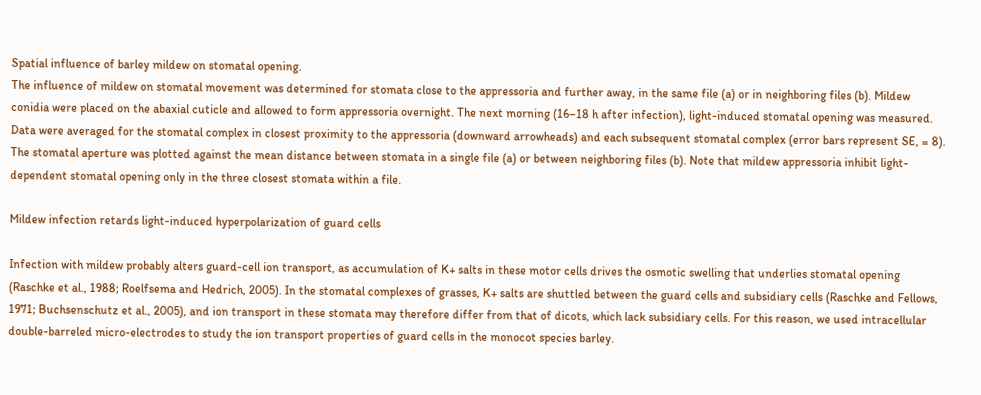Spatial influence of barley mildew on stomatal opening.
The influence of mildew on stomatal movement was determined for stomata close to the appressoria and further away, in the same file (a) or in neighboring files (b). Mildew conidia were placed on the abaxial cuticle and allowed to form appressoria overnight. The next morning (16–18 h after infection), light-induced stomatal opening was measured. Data were averaged for the stomatal complex in closest proximity to the appressoria (downward arrowheads) and each subsequent stomatal complex (error bars represent SE, = 8). The stomatal aperture was plotted against the mean distance between stomata in a single file (a) or between neighboring files (b). Note that mildew appressoria inhibit light-dependent stomatal opening only in the three closest stomata within a file.

Mildew infection retards light-induced hyperpolarization of guard cells

Infection with mildew probably alters guard-cell ion transport, as accumulation of K+ salts in these motor cells drives the osmotic swelling that underlies stomatal opening (Raschke et al., 1988; Roelfsema and Hedrich, 2005). In the stomatal complexes of grasses, K+ salts are shuttled between the guard cells and subsidiary cells (Raschke and Fellows, 1971; Buchsenschutz et al., 2005), and ion transport in these stomata may therefore differ from that of dicots, which lack subsidiary cells. For this reason, we used intracellular double-barreled micro-electrodes to study the ion transport properties of guard cells in the monocot species barley.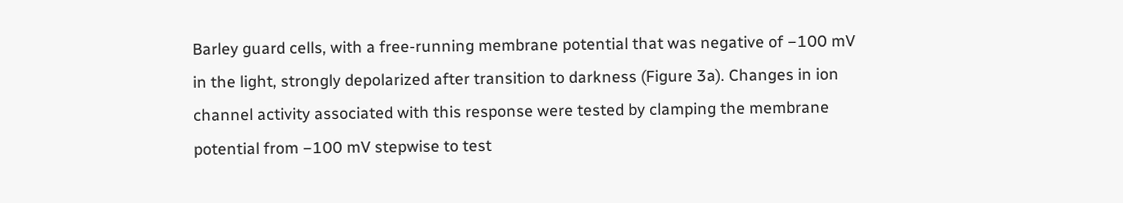Barley guard cells, with a free-running membrane potential that was negative of −100 mV in the light, strongly depolarized after transition to darkness (Figure 3a). Changes in ion channel activity associated with this response were tested by clamping the membrane potential from −100 mV stepwise to test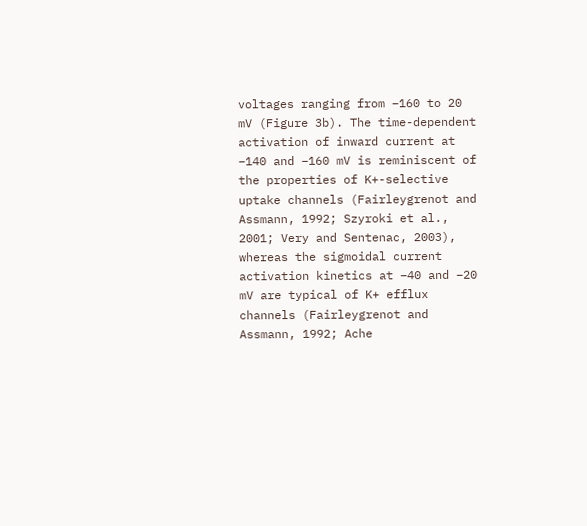voltages ranging from −160 to 20 mV (Figure 3b). The time-dependent activation of inward current at −140 and −160 mV is reminiscent of the properties of K+-selective uptake channels (Fairleygrenot and Assmann, 1992; Szyroki et al., 2001; Very and Sentenac, 2003), whereas the sigmoidal current activation kinetics at −40 and −20 mV are typical of K+ efflux channels (Fairleygrenot and Assmann, 1992; Ache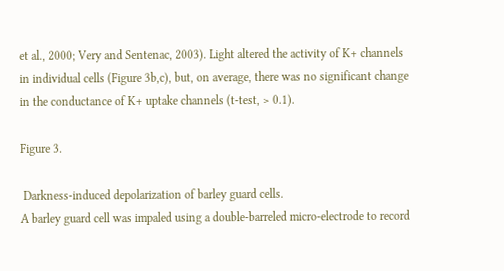et al., 2000; Very and Sentenac, 2003). Light altered the activity of K+ channels in individual cells (Figure 3b,c), but, on average, there was no significant change in the conductance of K+ uptake channels (t-test, > 0.1).

Figure 3.

 Darkness-induced depolarization of barley guard cells.
A barley guard cell was impaled using a double-barreled micro-electrode to record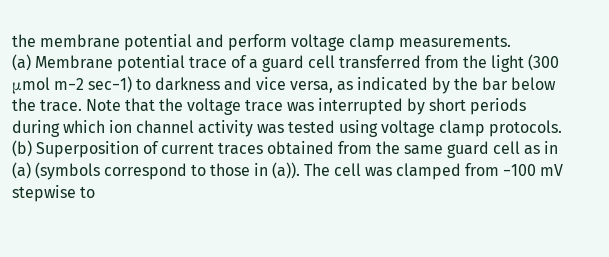the membrane potential and perform voltage clamp measurements.
(a) Membrane potential trace of a guard cell transferred from the light (300 μmol m−2 sec−1) to darkness and vice versa, as indicated by the bar below the trace. Note that the voltage trace was interrupted by short periods during which ion channel activity was tested using voltage clamp protocols.
(b) Superposition of current traces obtained from the same guard cell as in (a) (symbols correspond to those in (a)). The cell was clamped from −100 mV stepwise to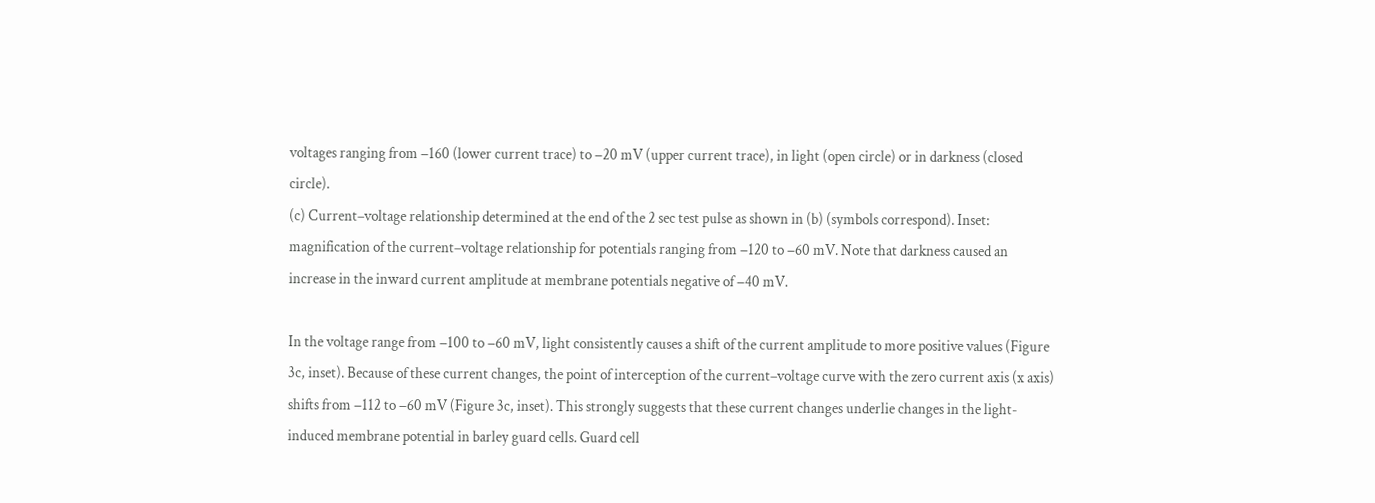voltages ranging from −160 (lower current trace) to −20 mV (upper current trace), in light (open circle) or in darkness (closed circle).
(c) Current–voltage relationship determined at the end of the 2 sec test pulse as shown in (b) (symbols correspond). Inset: magnification of the current–voltage relationship for potentials ranging from −120 to −60 mV. Note that darkness caused an increase in the inward current amplitude at membrane potentials negative of −40 mV.

In the voltage range from −100 to −60 mV, light consistently causes a shift of the current amplitude to more positive values (Figure 3c, inset). Because of these current changes, the point of interception of the current–voltage curve with the zero current axis (x axis) shifts from −112 to −60 mV (Figure 3c, inset). This strongly suggests that these current changes underlie changes in the light-induced membrane potential in barley guard cells. Guard cell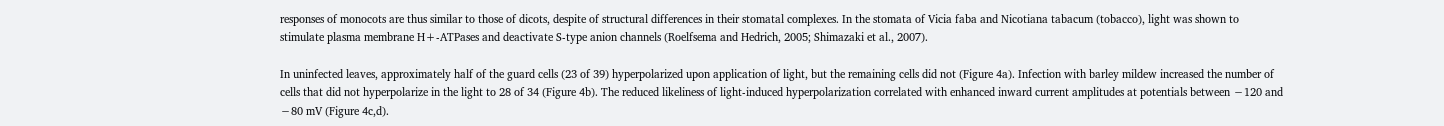responses of monocots are thus similar to those of dicots, despite of structural differences in their stomatal complexes. In the stomata of Vicia faba and Nicotiana tabacum (tobacco), light was shown to stimulate plasma membrane H+-ATPases and deactivate S-type anion channels (Roelfsema and Hedrich, 2005; Shimazaki et al., 2007).

In uninfected leaves, approximately half of the guard cells (23 of 39) hyperpolarized upon application of light, but the remaining cells did not (Figure 4a). Infection with barley mildew increased the number of cells that did not hyperpolarize in the light to 28 of 34 (Figure 4b). The reduced likeliness of light-induced hyperpolarization correlated with enhanced inward current amplitudes at potentials between −120 and −80 mV (Figure 4c,d).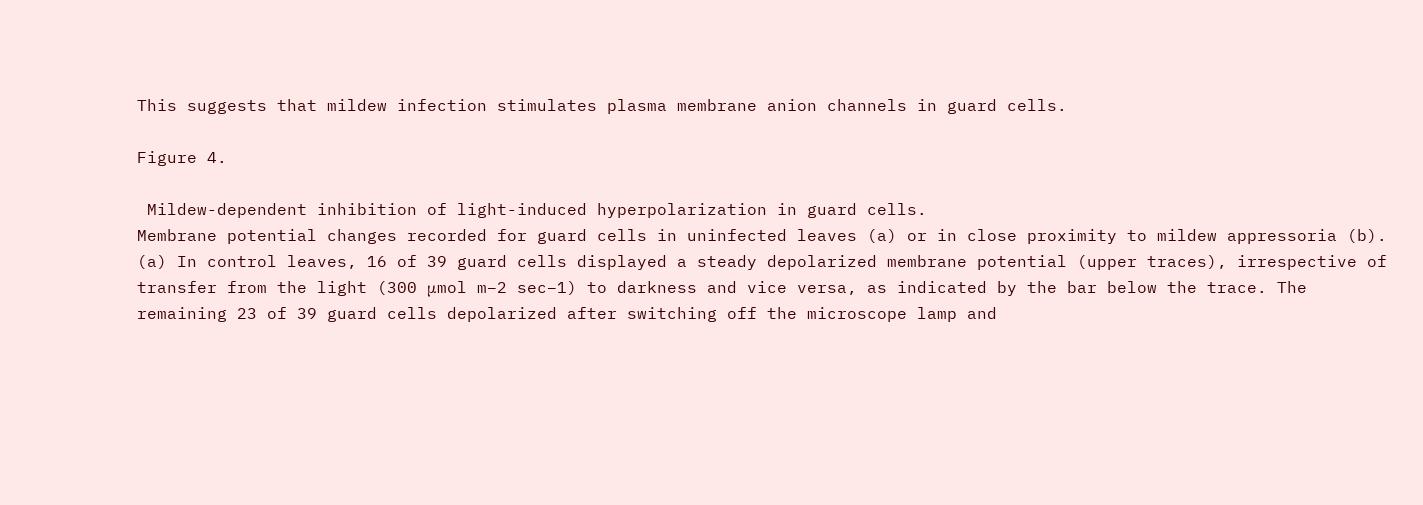This suggests that mildew infection stimulates plasma membrane anion channels in guard cells.

Figure 4.

 Mildew-dependent inhibition of light-induced hyperpolarization in guard cells.
Membrane potential changes recorded for guard cells in uninfected leaves (a) or in close proximity to mildew appressoria (b).
(a) In control leaves, 16 of 39 guard cells displayed a steady depolarized membrane potential (upper traces), irrespective of transfer from the light (300 μmol m−2 sec−1) to darkness and vice versa, as indicated by the bar below the trace. The remaining 23 of 39 guard cells depolarized after switching off the microscope lamp and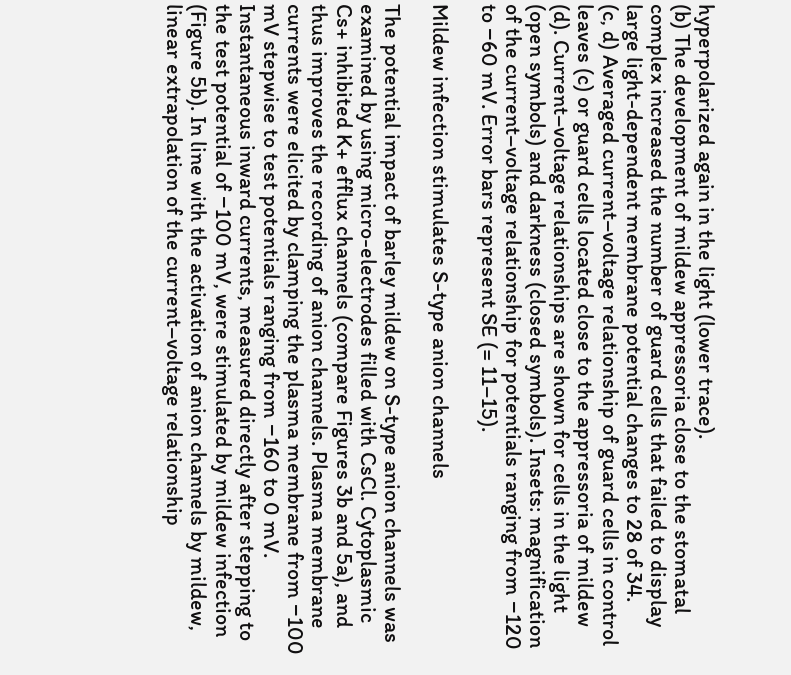hyperpolarized again in the light (lower trace).
(b) The development of mildew appressoria close to the stomatal complex increased the number of guard cells that failed to display large light-dependent membrane potential changes to 28 of 34.
(c, d) Averaged current–voltage relationship of guard cells in control leaves (c) or guard cells located close to the appressoria of mildew (d). Current–voltage relationships are shown for cells in the light (open symbols) and darkness (closed symbols). Insets: magnification of the current–voltage relationship for potentials ranging from −120 to −60 mV. Error bars represent SE (= 11–15).

Mildew infection stimulates S-type anion channels

The potential impact of barley mildew on S-type anion channels was examined by using micro-electrodes filled with CsCl. Cytoplasmic Cs+ inhibited K+ efflux channels (compare Figures 3b and 5a), and thus improves the recording of anion channels. Plasma membrane currents were elicited by clamping the plasma membrane from −100 mV stepwise to test potentials ranging from −160 to 0 mV. Instantaneous inward currents, measured directly after stepping to the test potential of −100 mV, were stimulated by mildew infection (Figure 5b). In line with the activation of anion channels by mildew, linear extrapolation of the current–voltage relationship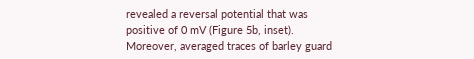revealed a reversal potential that was positive of 0 mV (Figure 5b, inset). Moreover, averaged traces of barley guard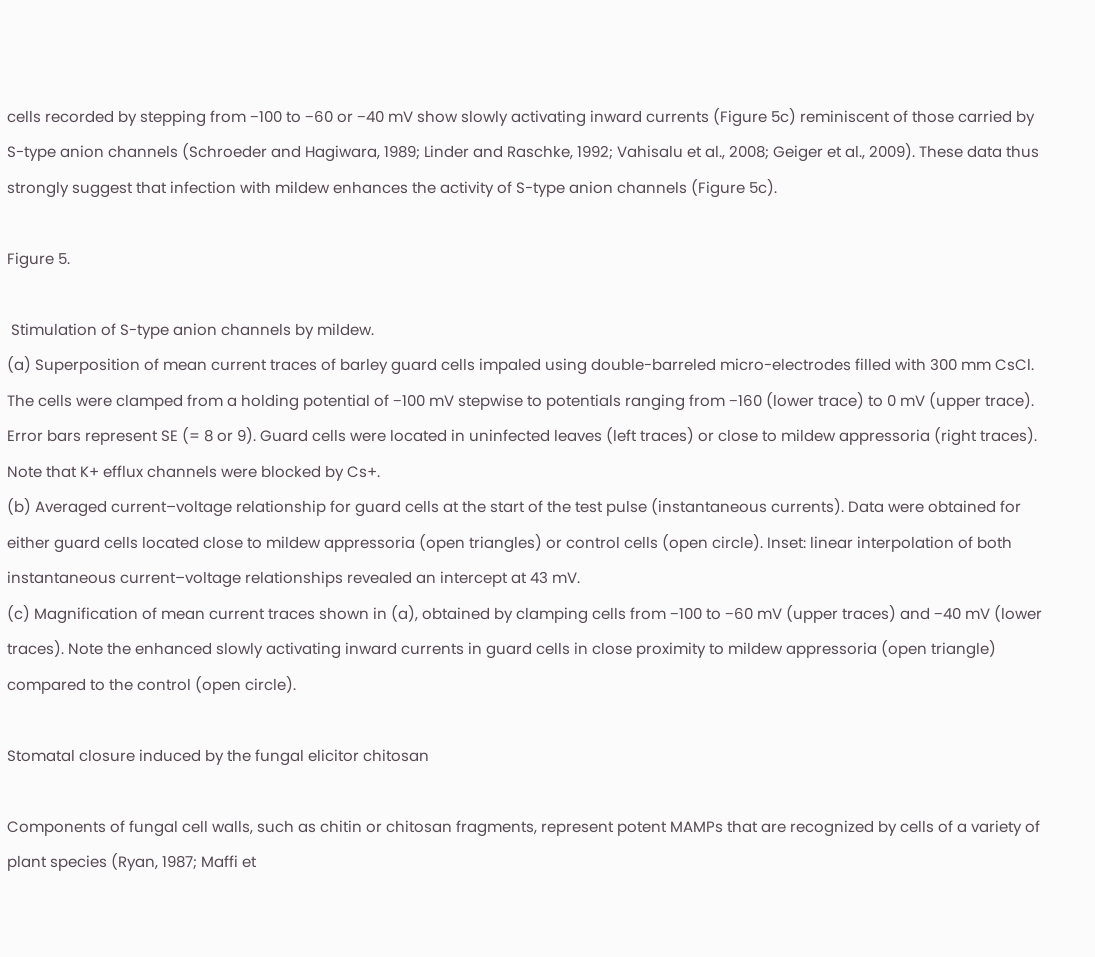cells recorded by stepping from −100 to −60 or −40 mV show slowly activating inward currents (Figure 5c) reminiscent of those carried by S-type anion channels (Schroeder and Hagiwara, 1989; Linder and Raschke, 1992; Vahisalu et al., 2008; Geiger et al., 2009). These data thus strongly suggest that infection with mildew enhances the activity of S-type anion channels (Figure 5c).

Figure 5.

 Stimulation of S-type anion channels by mildew.
(a) Superposition of mean current traces of barley guard cells impaled using double-barreled micro-electrodes filled with 300 mm CsCl. The cells were clamped from a holding potential of −100 mV stepwise to potentials ranging from −160 (lower trace) to 0 mV (upper trace). Error bars represent SE (= 8 or 9). Guard cells were located in uninfected leaves (left traces) or close to mildew appressoria (right traces). Note that K+ efflux channels were blocked by Cs+.
(b) Averaged current–voltage relationship for guard cells at the start of the test pulse (instantaneous currents). Data were obtained for either guard cells located close to mildew appressoria (open triangles) or control cells (open circle). Inset: linear interpolation of both instantaneous current–voltage relationships revealed an intercept at 43 mV.
(c) Magnification of mean current traces shown in (a), obtained by clamping cells from −100 to −60 mV (upper traces) and −40 mV (lower traces). Note the enhanced slowly activating inward currents in guard cells in close proximity to mildew appressoria (open triangle) compared to the control (open circle).

Stomatal closure induced by the fungal elicitor chitosan

Components of fungal cell walls, such as chitin or chitosan fragments, represent potent MAMPs that are recognized by cells of a variety of plant species (Ryan, 1987; Maffi et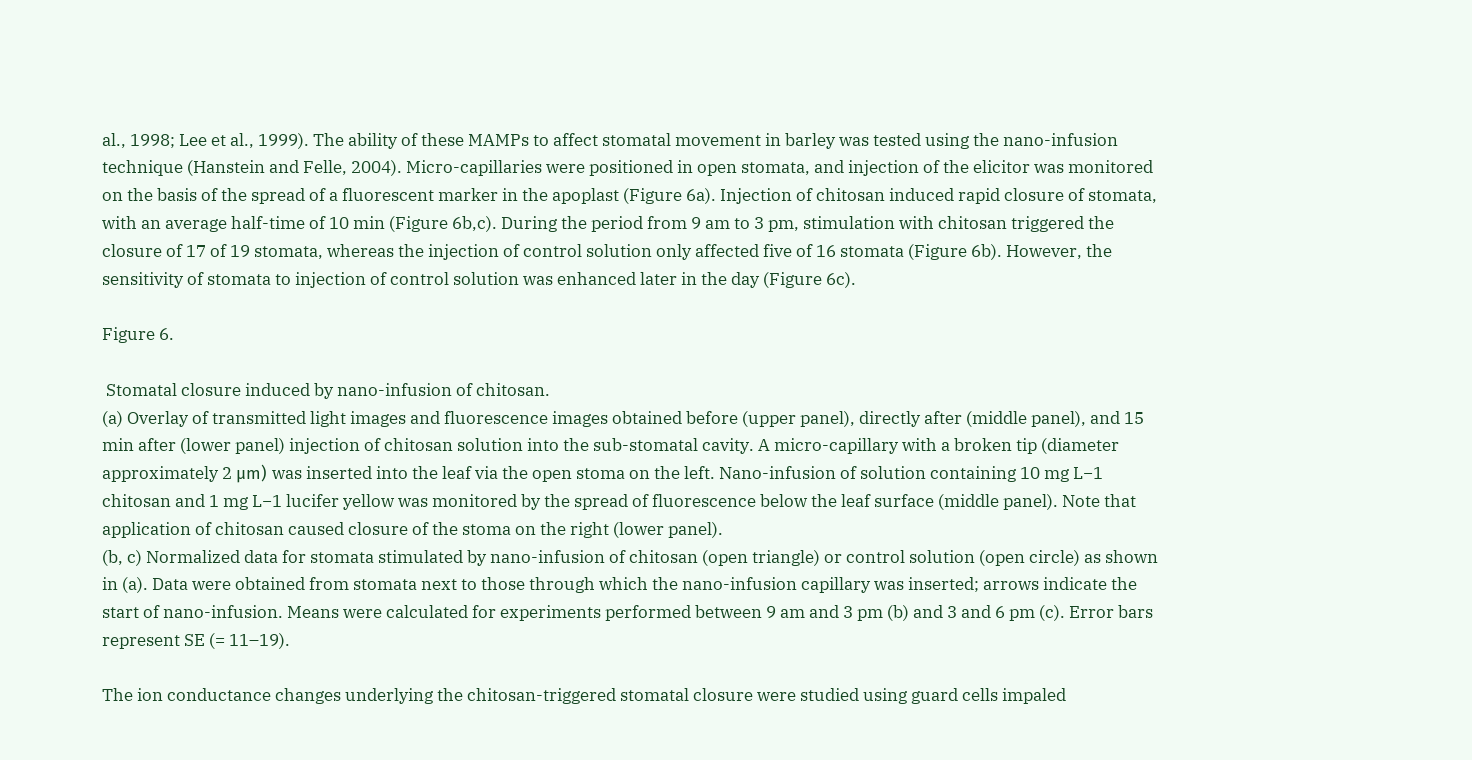al., 1998; Lee et al., 1999). The ability of these MAMPs to affect stomatal movement in barley was tested using the nano-infusion technique (Hanstein and Felle, 2004). Micro-capillaries were positioned in open stomata, and injection of the elicitor was monitored on the basis of the spread of a fluorescent marker in the apoplast (Figure 6a). Injection of chitosan induced rapid closure of stomata, with an average half-time of 10 min (Figure 6b,c). During the period from 9 am to 3 pm, stimulation with chitosan triggered the closure of 17 of 19 stomata, whereas the injection of control solution only affected five of 16 stomata (Figure 6b). However, the sensitivity of stomata to injection of control solution was enhanced later in the day (Figure 6c).

Figure 6.

 Stomatal closure induced by nano-infusion of chitosan.
(a) Overlay of transmitted light images and fluorescence images obtained before (upper panel), directly after (middle panel), and 15 min after (lower panel) injection of chitosan solution into the sub-stomatal cavity. A micro-capillary with a broken tip (diameter approximately 2 μm) was inserted into the leaf via the open stoma on the left. Nano-infusion of solution containing 10 mg L−1 chitosan and 1 mg L−1 lucifer yellow was monitored by the spread of fluorescence below the leaf surface (middle panel). Note that application of chitosan caused closure of the stoma on the right (lower panel).
(b, c) Normalized data for stomata stimulated by nano-infusion of chitosan (open triangle) or control solution (open circle) as shown in (a). Data were obtained from stomata next to those through which the nano-infusion capillary was inserted; arrows indicate the start of nano-infusion. Means were calculated for experiments performed between 9 am and 3 pm (b) and 3 and 6 pm (c). Error bars represent SE (= 11–19).

The ion conductance changes underlying the chitosan-triggered stomatal closure were studied using guard cells impaled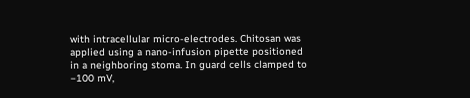with intracellular micro-electrodes. Chitosan was applied using a nano-infusion pipette positioned in a neighboring stoma. In guard cells clamped to −100 mV,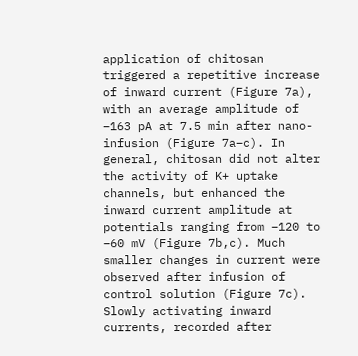application of chitosan triggered a repetitive increase of inward current (Figure 7a), with an average amplitude of −163 pA at 7.5 min after nano-infusion (Figure 7a–c). In general, chitosan did not alter the activity of K+ uptake channels, but enhanced the inward current amplitude at potentials ranging from −120 to −60 mV (Figure 7b,c). Much smaller changes in current were observed after infusion of control solution (Figure 7c). Slowly activating inward currents, recorded after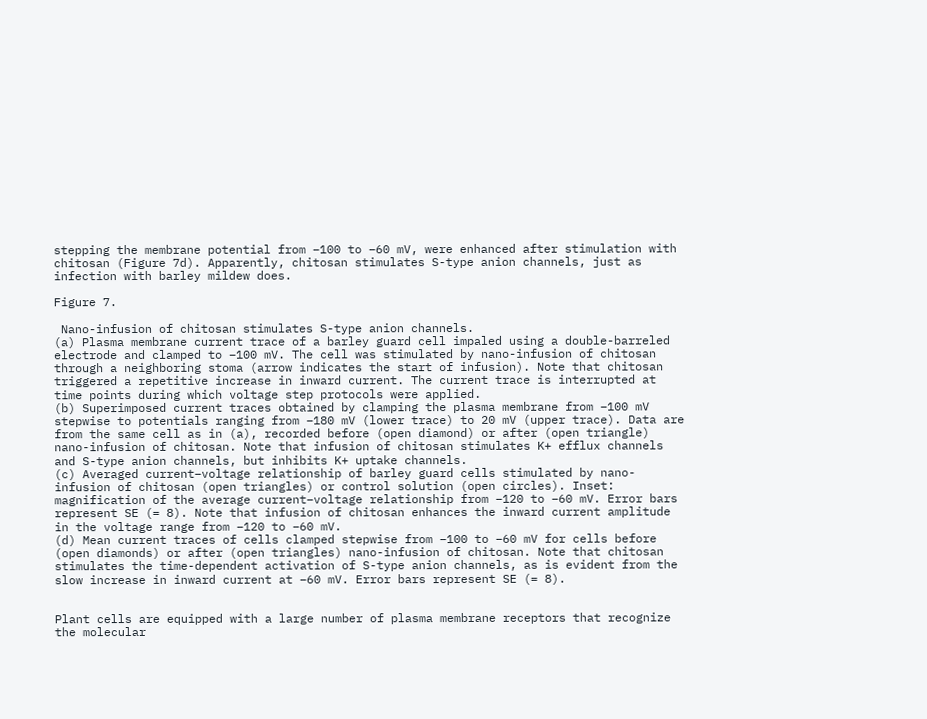stepping the membrane potential from −100 to −60 mV, were enhanced after stimulation with chitosan (Figure 7d). Apparently, chitosan stimulates S-type anion channels, just as infection with barley mildew does.

Figure 7.

 Nano-infusion of chitosan stimulates S-type anion channels.
(a) Plasma membrane current trace of a barley guard cell impaled using a double-barreled electrode and clamped to −100 mV. The cell was stimulated by nano-infusion of chitosan through a neighboring stoma (arrow indicates the start of infusion). Note that chitosan triggered a repetitive increase in inward current. The current trace is interrupted at time points during which voltage step protocols were applied.
(b) Superimposed current traces obtained by clamping the plasma membrane from −100 mV stepwise to potentials ranging from −180 mV (lower trace) to 20 mV (upper trace). Data are from the same cell as in (a), recorded before (open diamond) or after (open triangle) nano-infusion of chitosan. Note that infusion of chitosan stimulates K+ efflux channels and S-type anion channels, but inhibits K+ uptake channels.
(c) Averaged current–voltage relationship of barley guard cells stimulated by nano-infusion of chitosan (open triangles) or control solution (open circles). Inset: magnification of the average current–voltage relationship from −120 to −60 mV. Error bars represent SE (= 8). Note that infusion of chitosan enhances the inward current amplitude in the voltage range from −120 to −60 mV.
(d) Mean current traces of cells clamped stepwise from −100 to −60 mV for cells before (open diamonds) or after (open triangles) nano-infusion of chitosan. Note that chitosan stimulates the time-dependent activation of S-type anion channels, as is evident from the slow increase in inward current at −60 mV. Error bars represent SE (= 8).


Plant cells are equipped with a large number of plasma membrane receptors that recognize the molecular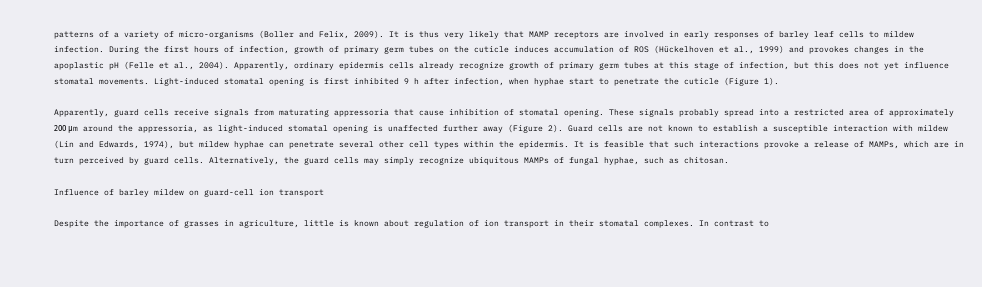patterns of a variety of micro-organisms (Boller and Felix, 2009). It is thus very likely that MAMP receptors are involved in early responses of barley leaf cells to mildew infection. During the first hours of infection, growth of primary germ tubes on the cuticle induces accumulation of ROS (Hückelhoven et al., 1999) and provokes changes in the apoplastic pH (Felle et al., 2004). Apparently, ordinary epidermis cells already recognize growth of primary germ tubes at this stage of infection, but this does not yet influence stomatal movements. Light-induced stomatal opening is first inhibited 9 h after infection, when hyphae start to penetrate the cuticle (Figure 1).

Apparently, guard cells receive signals from maturating appressoria that cause inhibition of stomatal opening. These signals probably spread into a restricted area of approximately 200 μm around the appressoria, as light-induced stomatal opening is unaffected further away (Figure 2). Guard cells are not known to establish a susceptible interaction with mildew (Lin and Edwards, 1974), but mildew hyphae can penetrate several other cell types within the epidermis. It is feasible that such interactions provoke a release of MAMPs, which are in turn perceived by guard cells. Alternatively, the guard cells may simply recognize ubiquitous MAMPs of fungal hyphae, such as chitosan.

Influence of barley mildew on guard-cell ion transport

Despite the importance of grasses in agriculture, little is known about regulation of ion transport in their stomatal complexes. In contrast to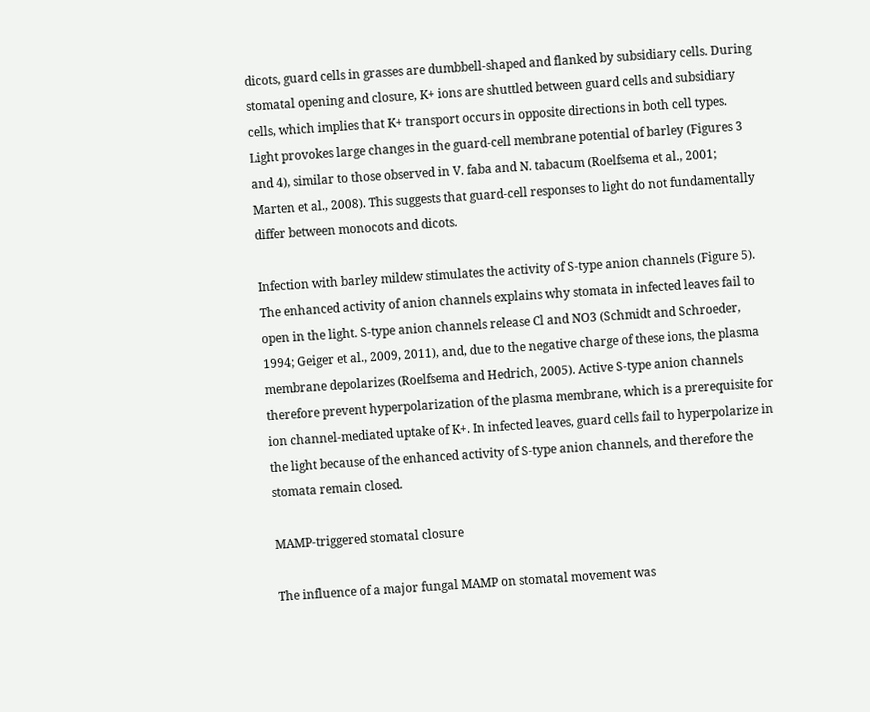dicots, guard cells in grasses are dumbbell-shaped and flanked by subsidiary cells. During stomatal opening and closure, K+ ions are shuttled between guard cells and subsidiary cells, which implies that K+ transport occurs in opposite directions in both cell types. Light provokes large changes in the guard-cell membrane potential of barley (Figures 3 and 4), similar to those observed in V. faba and N. tabacum (Roelfsema et al., 2001; Marten et al., 2008). This suggests that guard-cell responses to light do not fundamentally differ between monocots and dicots.

Infection with barley mildew stimulates the activity of S-type anion channels (Figure 5). The enhanced activity of anion channels explains why stomata in infected leaves fail to open in the light. S-type anion channels release Cl and NO3 (Schmidt and Schroeder, 1994; Geiger et al., 2009, 2011), and, due to the negative charge of these ions, the plasma membrane depolarizes (Roelfsema and Hedrich, 2005). Active S-type anion channels therefore prevent hyperpolarization of the plasma membrane, which is a prerequisite for ion channel-mediated uptake of K+. In infected leaves, guard cells fail to hyperpolarize in the light because of the enhanced activity of S-type anion channels, and therefore the stomata remain closed.

MAMP-triggered stomatal closure

The influence of a major fungal MAMP on stomatal movement was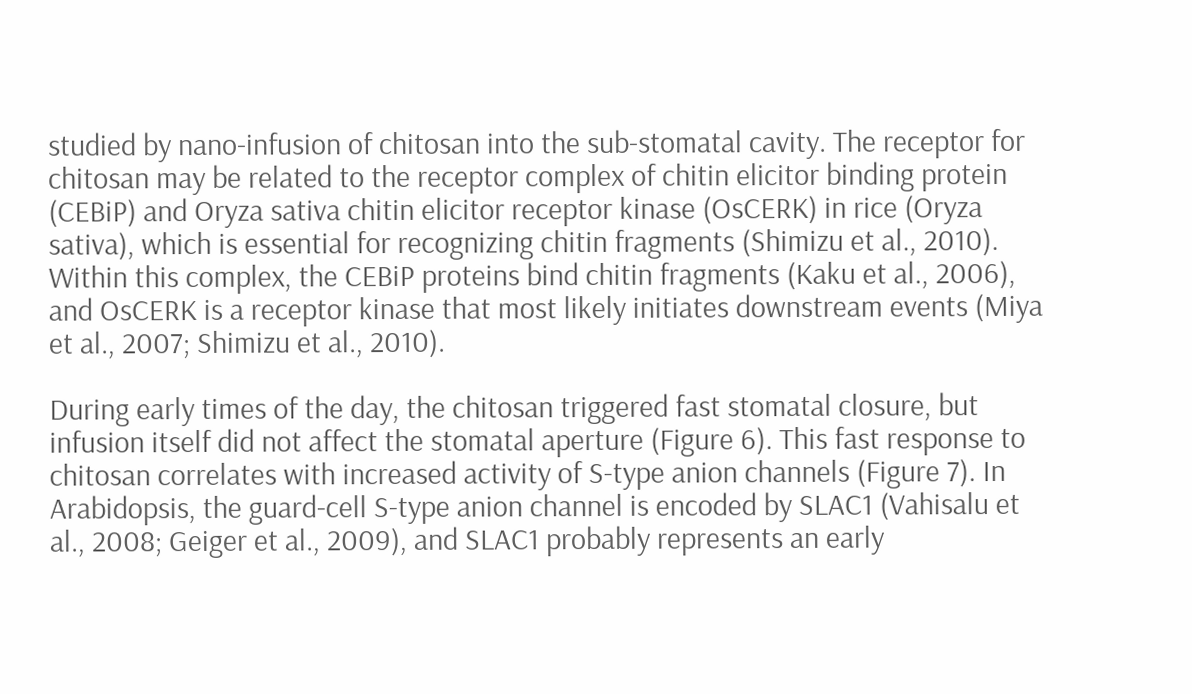studied by nano-infusion of chitosan into the sub-stomatal cavity. The receptor for chitosan may be related to the receptor complex of chitin elicitor binding protein (CEBiP) and Oryza sativa chitin elicitor receptor kinase (OsCERK) in rice (Oryza sativa), which is essential for recognizing chitin fragments (Shimizu et al., 2010). Within this complex, the CEBiP proteins bind chitin fragments (Kaku et al., 2006), and OsCERK is a receptor kinase that most likely initiates downstream events (Miya et al., 2007; Shimizu et al., 2010).

During early times of the day, the chitosan triggered fast stomatal closure, but infusion itself did not affect the stomatal aperture (Figure 6). This fast response to chitosan correlates with increased activity of S-type anion channels (Figure 7). In Arabidopsis, the guard-cell S-type anion channel is encoded by SLAC1 (Vahisalu et al., 2008; Geiger et al., 2009), and SLAC1 probably represents an early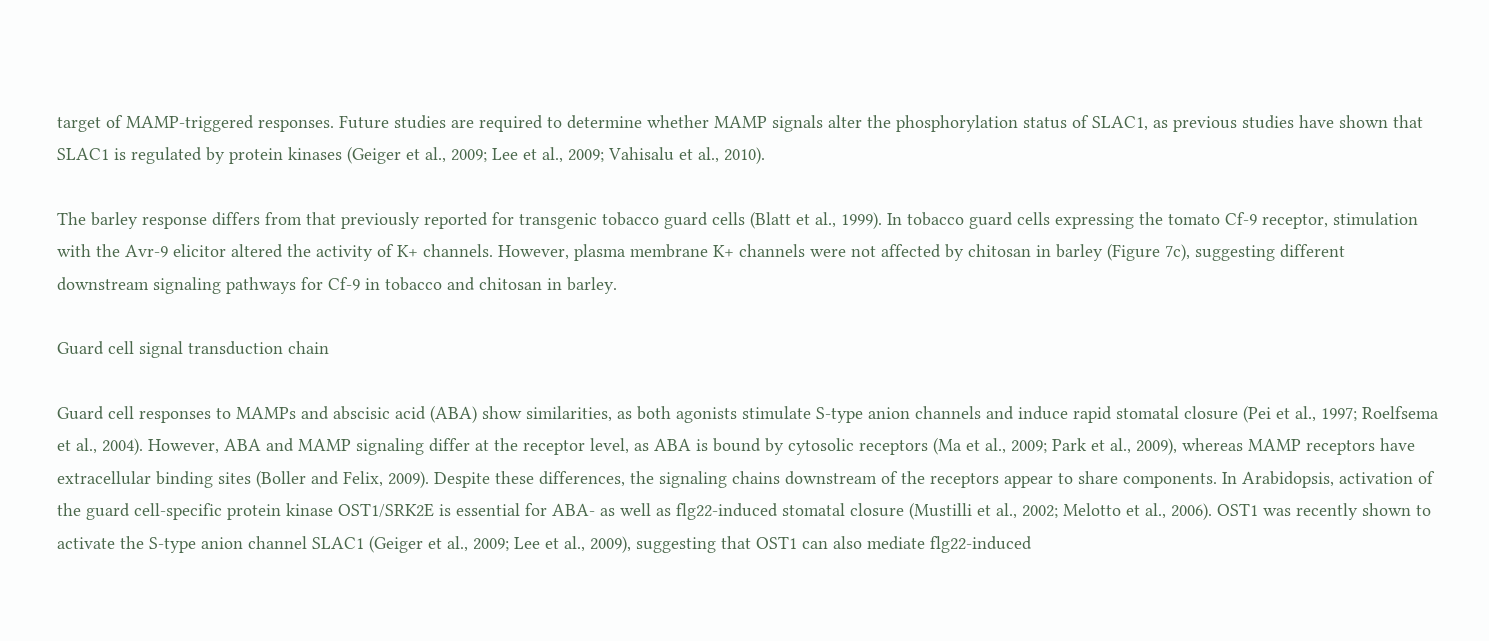target of MAMP-triggered responses. Future studies are required to determine whether MAMP signals alter the phosphorylation status of SLAC1, as previous studies have shown that SLAC1 is regulated by protein kinases (Geiger et al., 2009; Lee et al., 2009; Vahisalu et al., 2010).

The barley response differs from that previously reported for transgenic tobacco guard cells (Blatt et al., 1999). In tobacco guard cells expressing the tomato Cf-9 receptor, stimulation with the Avr-9 elicitor altered the activity of K+ channels. However, plasma membrane K+ channels were not affected by chitosan in barley (Figure 7c), suggesting different downstream signaling pathways for Cf-9 in tobacco and chitosan in barley.

Guard cell signal transduction chain

Guard cell responses to MAMPs and abscisic acid (ABA) show similarities, as both agonists stimulate S-type anion channels and induce rapid stomatal closure (Pei et al., 1997; Roelfsema et al., 2004). However, ABA and MAMP signaling differ at the receptor level, as ABA is bound by cytosolic receptors (Ma et al., 2009; Park et al., 2009), whereas MAMP receptors have extracellular binding sites (Boller and Felix, 2009). Despite these differences, the signaling chains downstream of the receptors appear to share components. In Arabidopsis, activation of the guard cell-specific protein kinase OST1/SRK2E is essential for ABA- as well as flg22-induced stomatal closure (Mustilli et al., 2002; Melotto et al., 2006). OST1 was recently shown to activate the S-type anion channel SLAC1 (Geiger et al., 2009; Lee et al., 2009), suggesting that OST1 can also mediate flg22-induced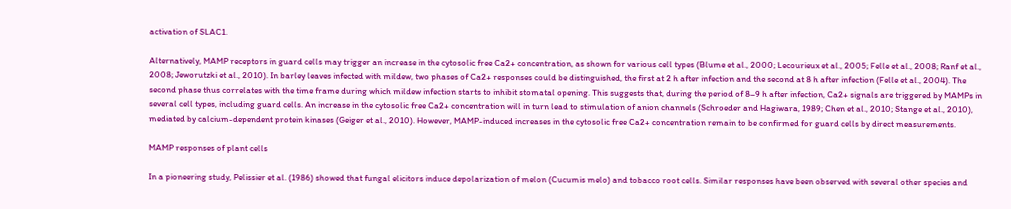activation of SLAC1.

Alternatively, MAMP receptors in guard cells may trigger an increase in the cytosolic free Ca2+ concentration, as shown for various cell types (Blume et al., 2000; Lecourieux et al., 2005; Felle et al., 2008; Ranf et al., 2008; Jeworutzki et al., 2010). In barley leaves infected with mildew, two phases of Ca2+ responses could be distinguished, the first at 2 h after infection and the second at 8 h after infection (Felle et al., 2004). The second phase thus correlates with the time frame during which mildew infection starts to inhibit stomatal opening. This suggests that, during the period of 8–9 h after infection, Ca2+ signals are triggered by MAMPs in several cell types, including guard cells. An increase in the cytosolic free Ca2+ concentration will in turn lead to stimulation of anion channels (Schroeder and Hagiwara, 1989; Chen et al., 2010; Stange et al., 2010), mediated by calcium-dependent protein kinases (Geiger et al., 2010). However, MAMP-induced increases in the cytosolic free Ca2+ concentration remain to be confirmed for guard cells by direct measurements.

MAMP responses of plant cells

In a pioneering study, Pelissier et al. (1986) showed that fungal elicitors induce depolarization of melon (Cucumis melo) and tobacco root cells. Similar responses have been observed with several other species and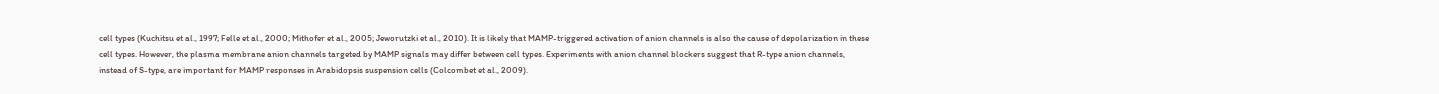cell types (Kuchitsu et al., 1997; Felle et al., 2000; Mithofer et al., 2005; Jeworutzki et al., 2010). It is likely that MAMP-triggered activation of anion channels is also the cause of depolarization in these cell types. However, the plasma membrane anion channels targeted by MAMP signals may differ between cell types. Experiments with anion channel blockers suggest that R-type anion channels, instead of S-type, are important for MAMP responses in Arabidopsis suspension cells (Colcombet et al., 2009).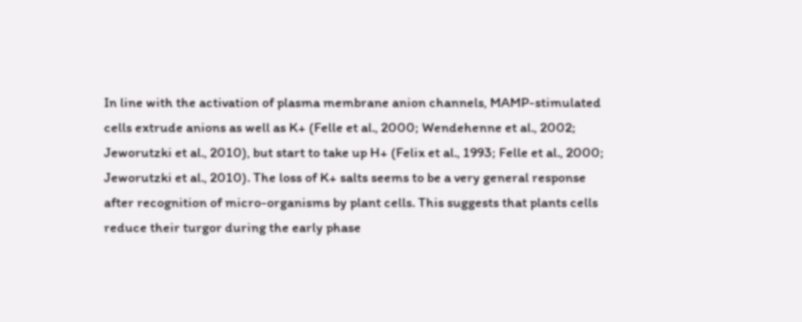In line with the activation of plasma membrane anion channels, MAMP-stimulated cells extrude anions as well as K+ (Felle et al., 2000; Wendehenne et al., 2002; Jeworutzki et al., 2010), but start to take up H+ (Felix et al., 1993; Felle et al., 2000; Jeworutzki et al., 2010). The loss of K+ salts seems to be a very general response after recognition of micro-organisms by plant cells. This suggests that plants cells reduce their turgor during the early phase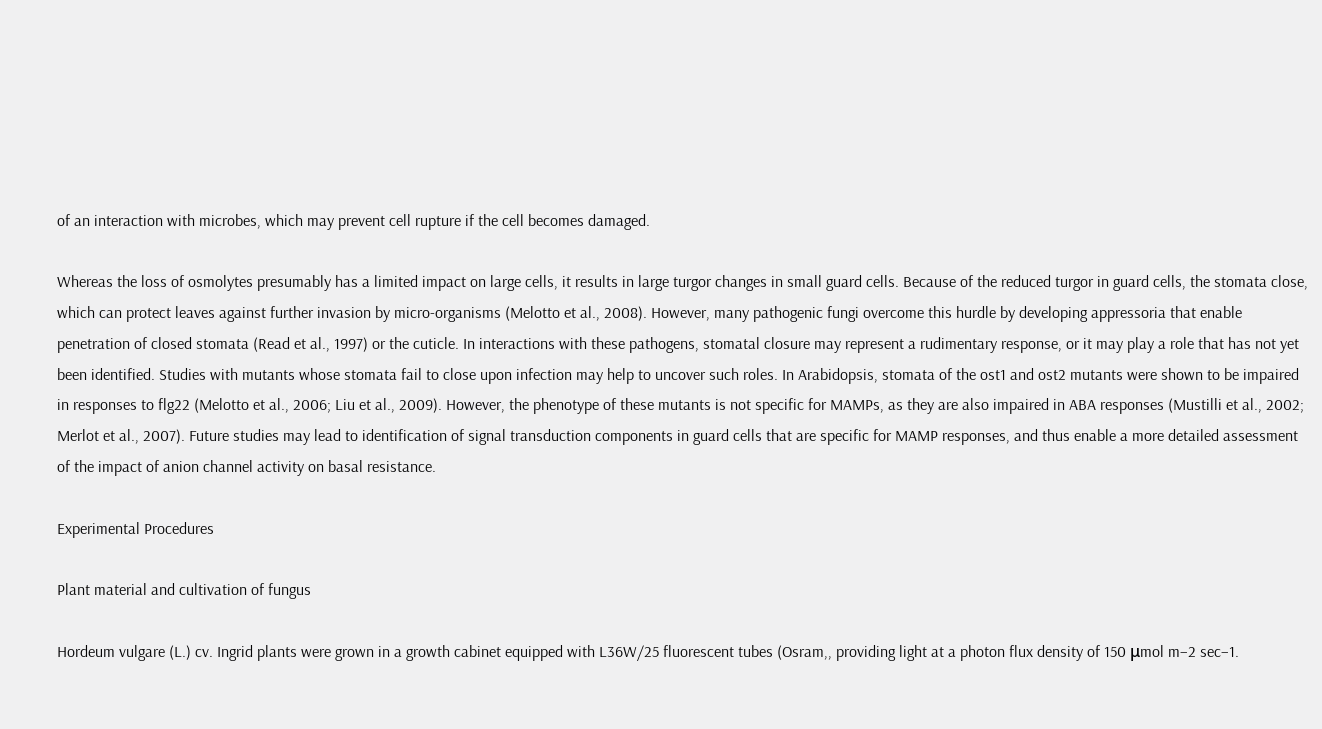of an interaction with microbes, which may prevent cell rupture if the cell becomes damaged.

Whereas the loss of osmolytes presumably has a limited impact on large cells, it results in large turgor changes in small guard cells. Because of the reduced turgor in guard cells, the stomata close, which can protect leaves against further invasion by micro-organisms (Melotto et al., 2008). However, many pathogenic fungi overcome this hurdle by developing appressoria that enable penetration of closed stomata (Read et al., 1997) or the cuticle. In interactions with these pathogens, stomatal closure may represent a rudimentary response, or it may play a role that has not yet been identified. Studies with mutants whose stomata fail to close upon infection may help to uncover such roles. In Arabidopsis, stomata of the ost1 and ost2 mutants were shown to be impaired in responses to flg22 (Melotto et al., 2006; Liu et al., 2009). However, the phenotype of these mutants is not specific for MAMPs, as they are also impaired in ABA responses (Mustilli et al., 2002; Merlot et al., 2007). Future studies may lead to identification of signal transduction components in guard cells that are specific for MAMP responses, and thus enable a more detailed assessment of the impact of anion channel activity on basal resistance.

Experimental Procedures

Plant material and cultivation of fungus

Hordeum vulgare (L.) cv. Ingrid plants were grown in a growth cabinet equipped with L36W/25 fluorescent tubes (Osram,, providing light at a photon flux density of 150 μmol m−2 sec−1.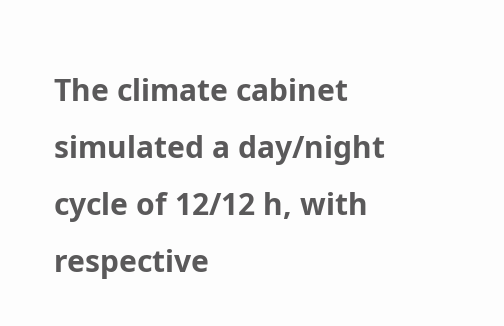The climate cabinet simulated a day/night cycle of 12/12 h, with respective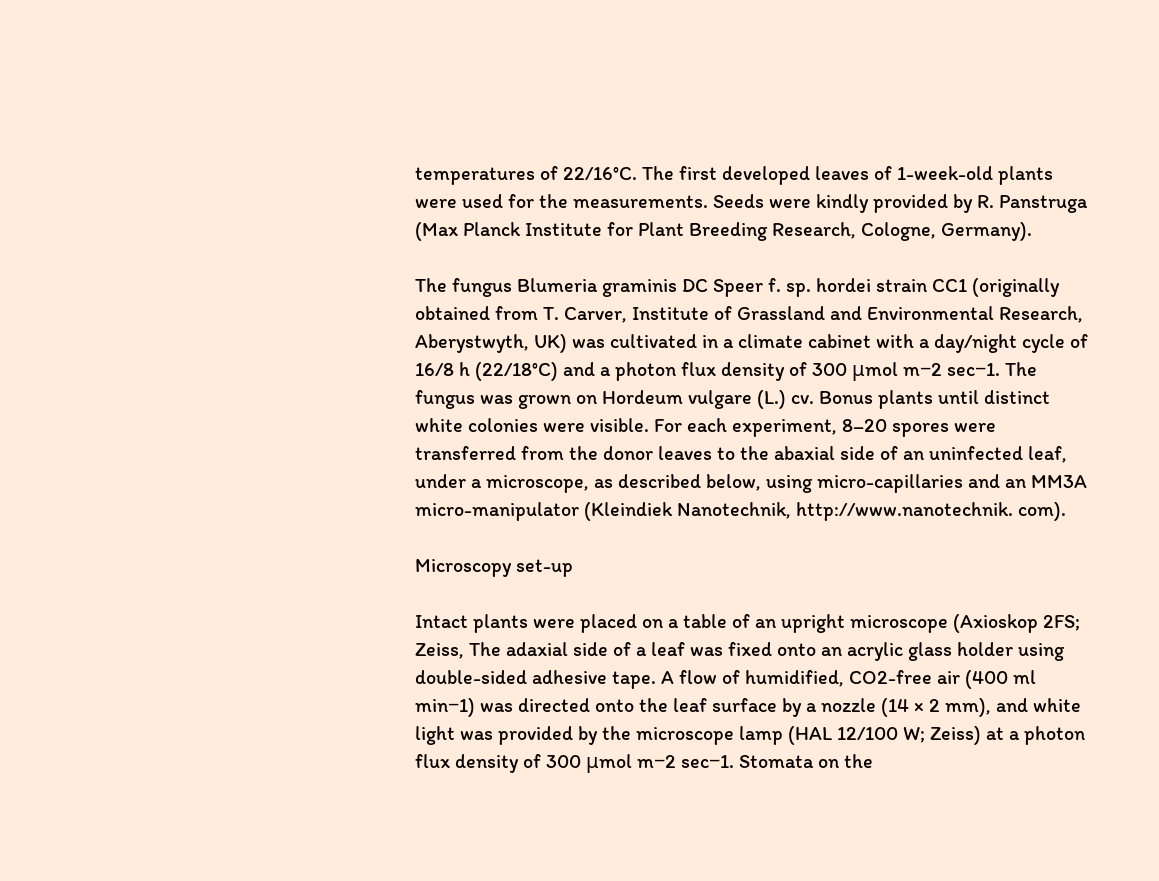temperatures of 22/16°C. The first developed leaves of 1-week-old plants were used for the measurements. Seeds were kindly provided by R. Panstruga (Max Planck Institute for Plant Breeding Research, Cologne, Germany).

The fungus Blumeria graminis DC Speer f. sp. hordei strain CC1 (originally obtained from T. Carver, Institute of Grassland and Environmental Research, Aberystwyth, UK) was cultivated in a climate cabinet with a day/night cycle of 16/8 h (22/18°C) and a photon flux density of 300 μmol m−2 sec−1. The fungus was grown on Hordeum vulgare (L.) cv. Bonus plants until distinct white colonies were visible. For each experiment, 8–20 spores were transferred from the donor leaves to the abaxial side of an uninfected leaf, under a microscope, as described below, using micro-capillaries and an MM3A micro-manipulator (Kleindiek Nanotechnik, http://www.nanotechnik. com).

Microscopy set-up

Intact plants were placed on a table of an upright microscope (Axioskop 2FS; Zeiss, The adaxial side of a leaf was fixed onto an acrylic glass holder using double-sided adhesive tape. A flow of humidified, CO2-free air (400 ml min−1) was directed onto the leaf surface by a nozzle (14 × 2 mm), and white light was provided by the microscope lamp (HAL 12/100 W; Zeiss) at a photon flux density of 300 μmol m−2 sec−1. Stomata on the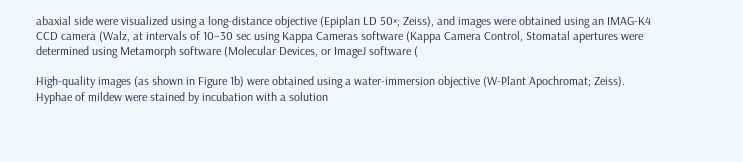abaxial side were visualized using a long-distance objective (Epiplan LD 50×; Zeiss), and images were obtained using an IMAG-K4 CCD camera (Walz, at intervals of 10–30 sec using Kappa Cameras software (Kappa Camera Control, Stomatal apertures were determined using Metamorph software (Molecular Devices, or ImageJ software (

High-quality images (as shown in Figure 1b) were obtained using a water-immersion objective (W-Plant Apochromat; Zeiss). Hyphae of mildew were stained by incubation with a solution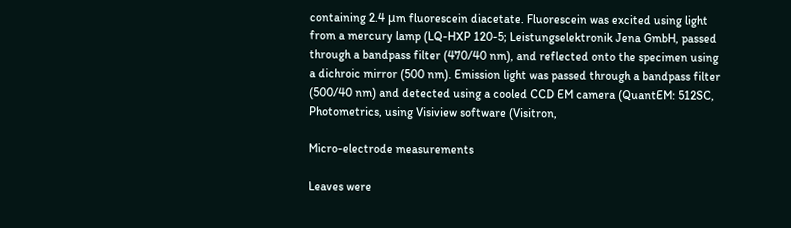containing 2.4 μm fluorescein diacetate. Fluorescein was excited using light from a mercury lamp (LQ-HXP 120-5; Leistungselektronik Jena GmbH, passed through a bandpass filter (470/40 nm), and reflected onto the specimen using a dichroic mirror (500 nm). Emission light was passed through a bandpass filter (500/40 nm) and detected using a cooled CCD EM camera (QuantEM: 512SC, Photometrics, using Visiview software (Visitron,

Micro-electrode measurements

Leaves were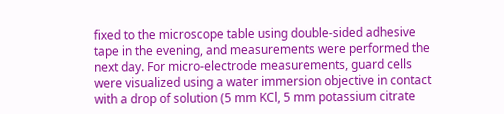fixed to the microscope table using double-sided adhesive tape in the evening, and measurements were performed the next day. For micro-electrode measurements, guard cells were visualized using a water immersion objective in contact with a drop of solution (5 mm KCl, 5 mm potassium citrate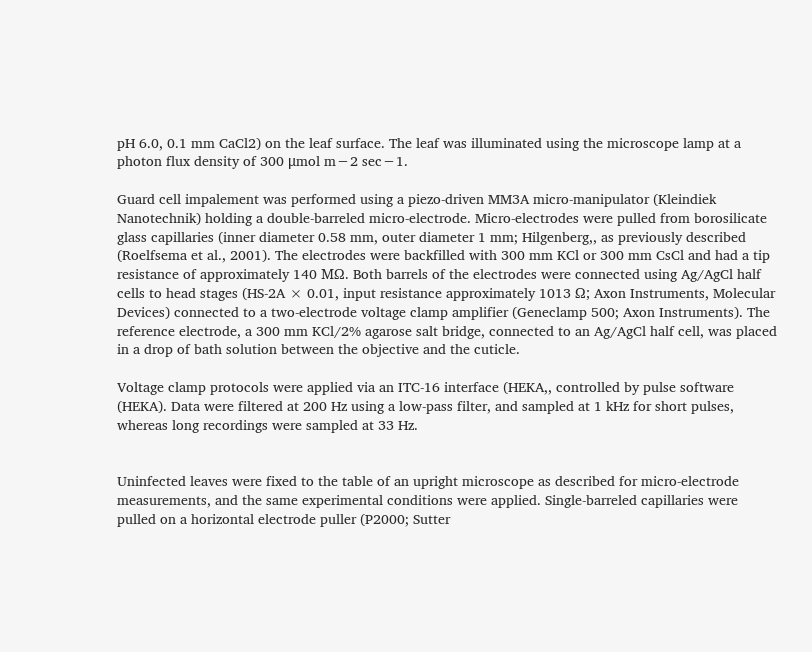pH 6.0, 0.1 mm CaCl2) on the leaf surface. The leaf was illuminated using the microscope lamp at a photon flux density of 300 μmol m−2 sec−1.

Guard cell impalement was performed using a piezo-driven MM3A micro-manipulator (Kleindiek Nanotechnik) holding a double-barreled micro-electrode. Micro-electrodes were pulled from borosilicate glass capillaries (inner diameter 0.58 mm, outer diameter 1 mm; Hilgenberg,, as previously described (Roelfsema et al., 2001). The electrodes were backfilled with 300 mm KCl or 300 mm CsCl and had a tip resistance of approximately 140 MΩ. Both barrels of the electrodes were connected using Ag/AgCl half cells to head stages (HS-2A × 0.01, input resistance approximately 1013 Ω; Axon Instruments, Molecular Devices) connected to a two-electrode voltage clamp amplifier (Geneclamp 500; Axon Instruments). The reference electrode, a 300 mm KCl/2% agarose salt bridge, connected to an Ag/AgCl half cell, was placed in a drop of bath solution between the objective and the cuticle.

Voltage clamp protocols were applied via an ITC-16 interface (HEKA,, controlled by pulse software (HEKA). Data were filtered at 200 Hz using a low-pass filter, and sampled at 1 kHz for short pulses, whereas long recordings were sampled at 33 Hz.


Uninfected leaves were fixed to the table of an upright microscope as described for micro-electrode measurements, and the same experimental conditions were applied. Single-barreled capillaries were pulled on a horizontal electrode puller (P2000; Sutter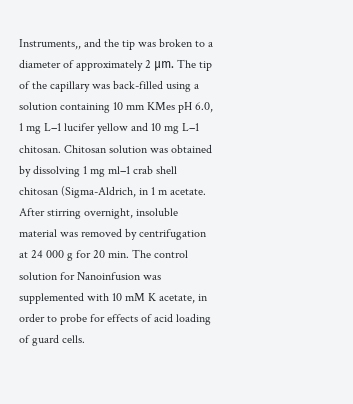Instruments,, and the tip was broken to a diameter of approximately 2 μm. The tip of the capillary was back-filled using a solution containing 10 mm KMes pH 6.0, 1 mg L−1 lucifer yellow and 10 mg L−1 chitosan. Chitosan solution was obtained by dissolving 1 mg ml−1 crab shell chitosan (Sigma-Aldrich, in 1 m acetate. After stirring overnight, insoluble material was removed by centrifugation at 24 000 g for 20 min. The control solution for Nanoinfusion was supplemented with 10 mM K acetate, in order to probe for effects of acid loading of guard cells.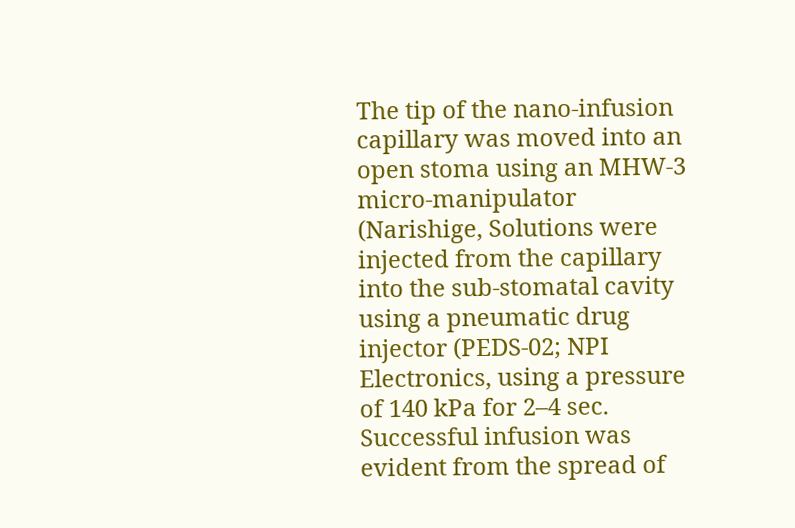The tip of the nano-infusion capillary was moved into an open stoma using an MHW-3 micro-manipulator (Narishige, Solutions were injected from the capillary into the sub-stomatal cavity using a pneumatic drug injector (PEDS-02; NPI Electronics, using a pressure of 140 kPa for 2–4 sec. Successful infusion was evident from the spread of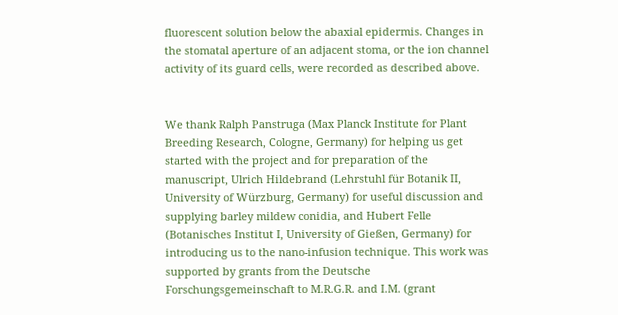fluorescent solution below the abaxial epidermis. Changes in the stomatal aperture of an adjacent stoma, or the ion channel activity of its guard cells, were recorded as described above.


We thank Ralph Panstruga (Max Planck Institute for Plant Breeding Research, Cologne, Germany) for helping us get started with the project and for preparation of the manuscript, Ulrich Hildebrand (Lehrstuhl für Botanik II, University of Würzburg, Germany) for useful discussion and supplying barley mildew conidia, and Hubert Felle (Botanisches Institut I, University of Gießen, Germany) for introducing us to the nano-infusion technique. This work was supported by grants from the Deutsche Forschungsgemeinschaft to M.R.G.R. and I.M. (grant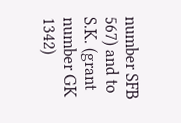number SFB 567) and to S.K. (grant number GK 1342)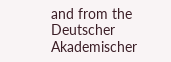and from the Deutscher Akademischer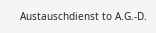Austauschdienst to A.G.-D.